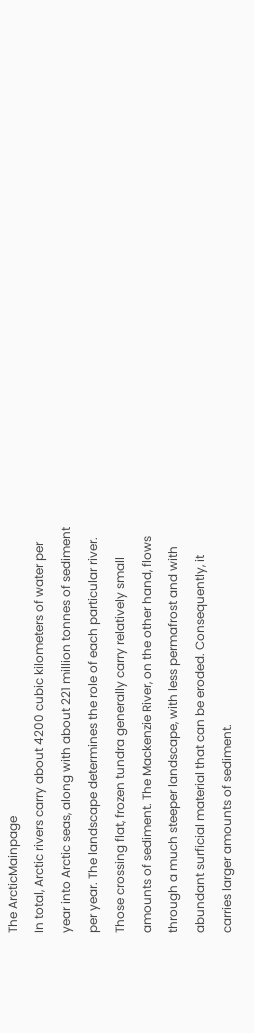The ArcticMainpage
In total, Arctic rivers carry about 4200 cubic kilometers of water per year into Arctic seas, along with about 221 million tonnes of sediment per year. The landscape determines the role of each particular river. Those crossing flat, frozen tundra generally carry relatively small amounts of sediment. The Mackenzie River, on the other hand, flows through a much steeper landscape, with less permafrost and with abundant surficial material that can be eroded. Consequently, it carries larger amounts of sediment.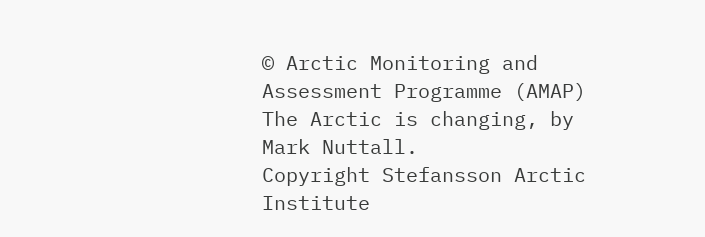© Arctic Monitoring and Assessment Programme (AMAP)
The Arctic is changing, by Mark Nuttall.
Copyright Stefansson Arctic Institute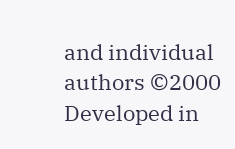and individual authors ©2000
Developed in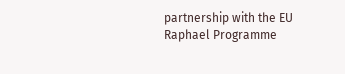partnership with the EU Raphael Programme